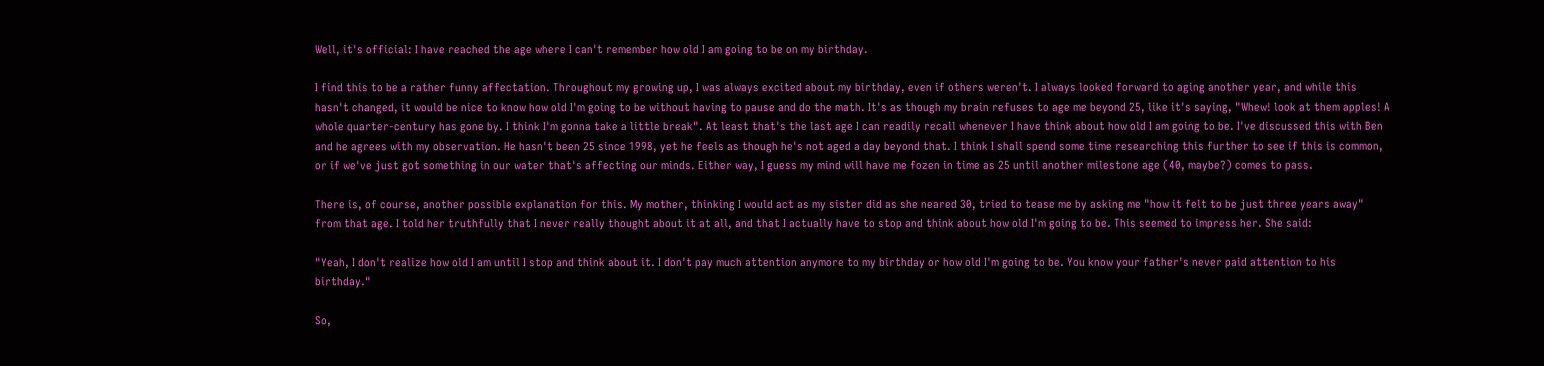Well, it's official: I have reached the age where I can't remember how old I am going to be on my birthday.

I find this to be a rather funny affectation. Throughout my growing up, I was always excited about my birthday, even if others weren't. I always looked forward to aging another year, and while this hasn't changed, it would be nice to know how old I'm going to be without having to pause and do the math. It's as though my brain refuses to age me beyond 25, like it's saying, "Whew! look at them apples! A whole quarter-century has gone by. I think I'm gonna take a little break". At least that's the last age I can readily recall whenever I have think about how old I am going to be. I've discussed this with Ben and he agrees with my observation. He hasn't been 25 since 1998, yet he feels as though he's not aged a day beyond that. I think I shall spend some time researching this further to see if this is common, or if we've just got something in our water that's affecting our minds. Either way, I guess my mind will have me fozen in time as 25 until another milestone age (40, maybe?) comes to pass.

There is, of course, another possible explanation for this. My mother, thinking I would act as my sister did as she neared 30, tried to tease me by asking me "how it felt to be just three years away" from that age. I told her truthfully that I never really thought about it at all, and that I actually have to stop and think about how old I'm going to be. This seemed to impress her. She said:

"Yeah, I don't realize how old I am until I stop and think about it. I don't pay much attention anymore to my birthday or how old I'm going to be. You know your father's never paid attention to his birthday."

So,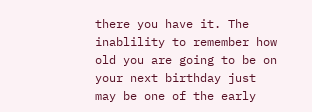there you have it. The inablility to remember how old you are going to be on your next birthday just may be one of the early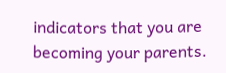indicators that you are becoming your parents.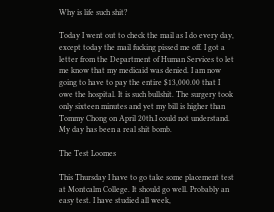Why is life such shit?

Today I went out to check the mail as I do every day, except today the mail fucking pissed me off. I got a letter from the Department of Human Services to let me know that my medicaid was denied. I am now going to have to pay the entire $13,000.00 that I owe the hospital. It is such bullshit. The surgery took only sixteen minutes and yet my bill is higher than Tommy Chong on April 20th.I could not understand. My day has been a real shit bomb.

The Test Loomes

This Thursday I have to go take some placement test at Montcalm College. It should go well. Probably an easy test. I have studied all week,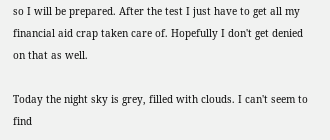so I will be prepared. After the test I just have to get all my financial aid crap taken care of. Hopefully I don't get denied on that as well.

Today the night sky is grey, filled with clouds. I can't seem to find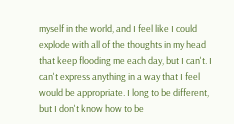myself in the world, and I feel like I could explode with all of the thoughts in my head that keep flooding me each day, but I can't. I can't express anything in a way that I feel would be appropriate. I long to be different, but I don't know how to be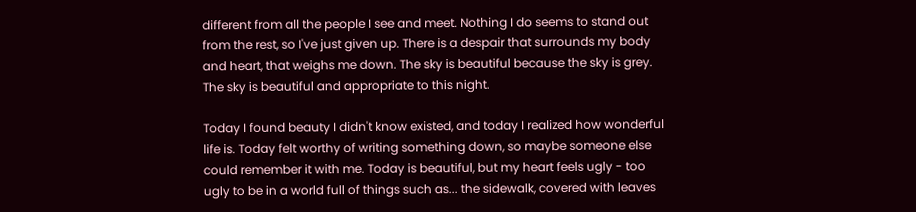different from all the people I see and meet. Nothing I do seems to stand out from the rest, so I've just given up. There is a despair that surrounds my body and heart, that weighs me down. The sky is beautiful because the sky is grey. The sky is beautiful and appropriate to this night.

Today I found beauty I didn't know existed, and today I realized how wonderful life is. Today felt worthy of writing something down, so maybe someone else could remember it with me. Today is beautiful, but my heart feels ugly - too ugly to be in a world full of things such as... the sidewalk, covered with leaves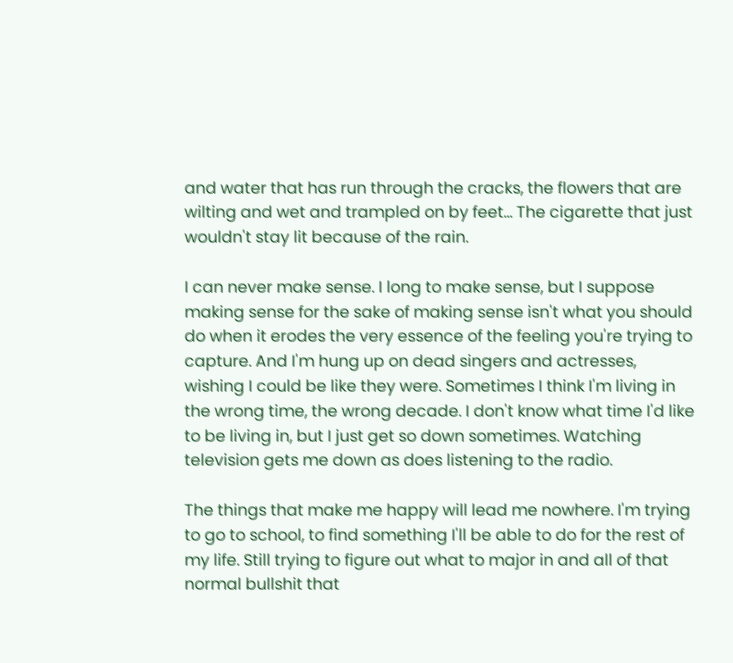and water that has run through the cracks, the flowers that are wilting and wet and trampled on by feet... The cigarette that just wouldn't stay lit because of the rain.

I can never make sense. I long to make sense, but I suppose making sense for the sake of making sense isn't what you should do when it erodes the very essence of the feeling you're trying to capture. And I'm hung up on dead singers and actresses, wishing I could be like they were. Sometimes I think I'm living in the wrong time, the wrong decade. I don't know what time I'd like to be living in, but I just get so down sometimes. Watching television gets me down as does listening to the radio.

The things that make me happy will lead me nowhere. I'm trying to go to school, to find something I'll be able to do for the rest of my life. Still trying to figure out what to major in and all of that normal bullshit that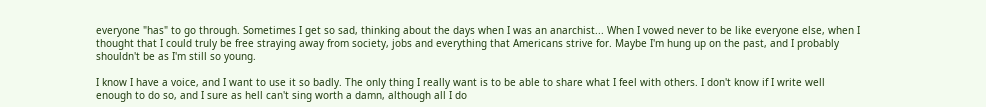everyone "has" to go through. Sometimes I get so sad, thinking about the days when I was an anarchist... When I vowed never to be like everyone else, when I thought that I could truly be free straying away from society, jobs and everything that Americans strive for. Maybe I'm hung up on the past, and I probably shouldn't be as I'm still so young.

I know I have a voice, and I want to use it so badly. The only thing I really want is to be able to share what I feel with others. I don't know if I write well enough to do so, and I sure as hell can't sing worth a damn, although all I do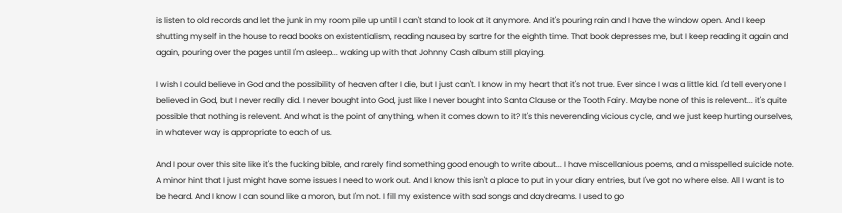is listen to old records and let the junk in my room pile up until I can't stand to look at it anymore. And it's pouring rain and I have the window open. And I keep shutting myself in the house to read books on existentialism, reading nausea by sartre for the eighth time. That book depresses me, but I keep reading it again and again, pouring over the pages until I'm asleep... waking up with that Johnny Cash album still playing.

I wish I could believe in God and the possibility of heaven after I die, but I just can't. I know in my heart that it's not true. Ever since I was a little kid. I'd tell everyone I believed in God, but I never really did. I never bought into God, just like I never bought into Santa Clause or the Tooth Fairy. Maybe none of this is relevent... it's quite possible that nothing is relevent. And what is the point of anything, when it comes down to it? It's this neverending vicious cycle, and we just keep hurting ourselves, in whatever way is appropriate to each of us.

And I pour over this site like it's the fucking bible, and rarely find something good enough to write about... I have miscellanious poems, and a misspelled suicide note. A minor hint that I just might have some issues I need to work out. And I know this isn't a place to put in your diary entries, but I've got no where else. All I want is to be heard. And I know I can sound like a moron, but I'm not. I fill my existence with sad songs and daydreams. I used to go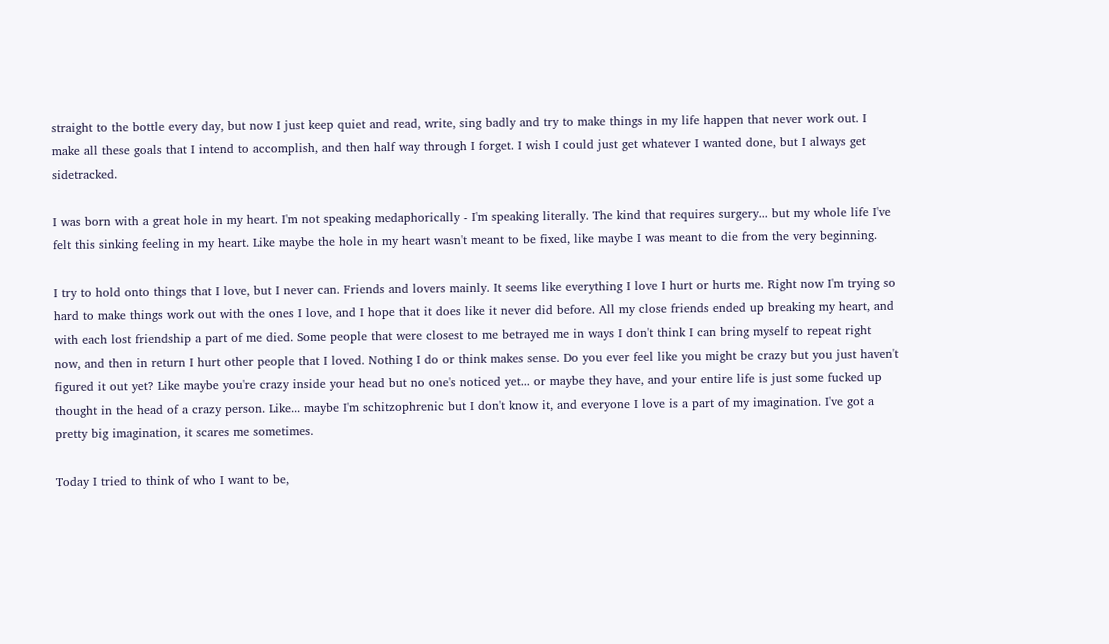straight to the bottle every day, but now I just keep quiet and read, write, sing badly and try to make things in my life happen that never work out. I make all these goals that I intend to accomplish, and then half way through I forget. I wish I could just get whatever I wanted done, but I always get sidetracked.

I was born with a great hole in my heart. I'm not speaking medaphorically - I'm speaking literally. The kind that requires surgery... but my whole life I've felt this sinking feeling in my heart. Like maybe the hole in my heart wasn't meant to be fixed, like maybe I was meant to die from the very beginning.

I try to hold onto things that I love, but I never can. Friends and lovers mainly. It seems like everything I love I hurt or hurts me. Right now I'm trying so hard to make things work out with the ones I love, and I hope that it does like it never did before. All my close friends ended up breaking my heart, and with each lost friendship a part of me died. Some people that were closest to me betrayed me in ways I don't think I can bring myself to repeat right now, and then in return I hurt other people that I loved. Nothing I do or think makes sense. Do you ever feel like you might be crazy but you just haven't figured it out yet? Like maybe you're crazy inside your head but no one's noticed yet... or maybe they have, and your entire life is just some fucked up thought in the head of a crazy person. Like... maybe I'm schitzophrenic but I don't know it, and everyone I love is a part of my imagination. I've got a pretty big imagination, it scares me sometimes.

Today I tried to think of who I want to be,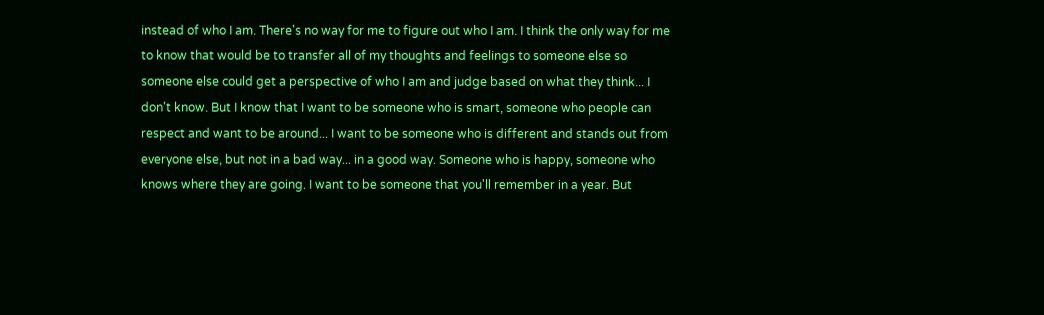instead of who I am. There's no way for me to figure out who I am. I think the only way for me to know that would be to transfer all of my thoughts and feelings to someone else so someone else could get a perspective of who I am and judge based on what they think... I don't know. But I know that I want to be someone who is smart, someone who people can respect and want to be around... I want to be someone who is different and stands out from everyone else, but not in a bad way... in a good way. Someone who is happy, someone who knows where they are going. I want to be someone that you'll remember in a year. But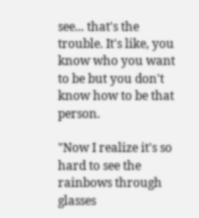see... that's the trouble. It's like, you know who you want to be but you don't know how to be that person.

"Now I realize it's so hard to see the rainbows through glasses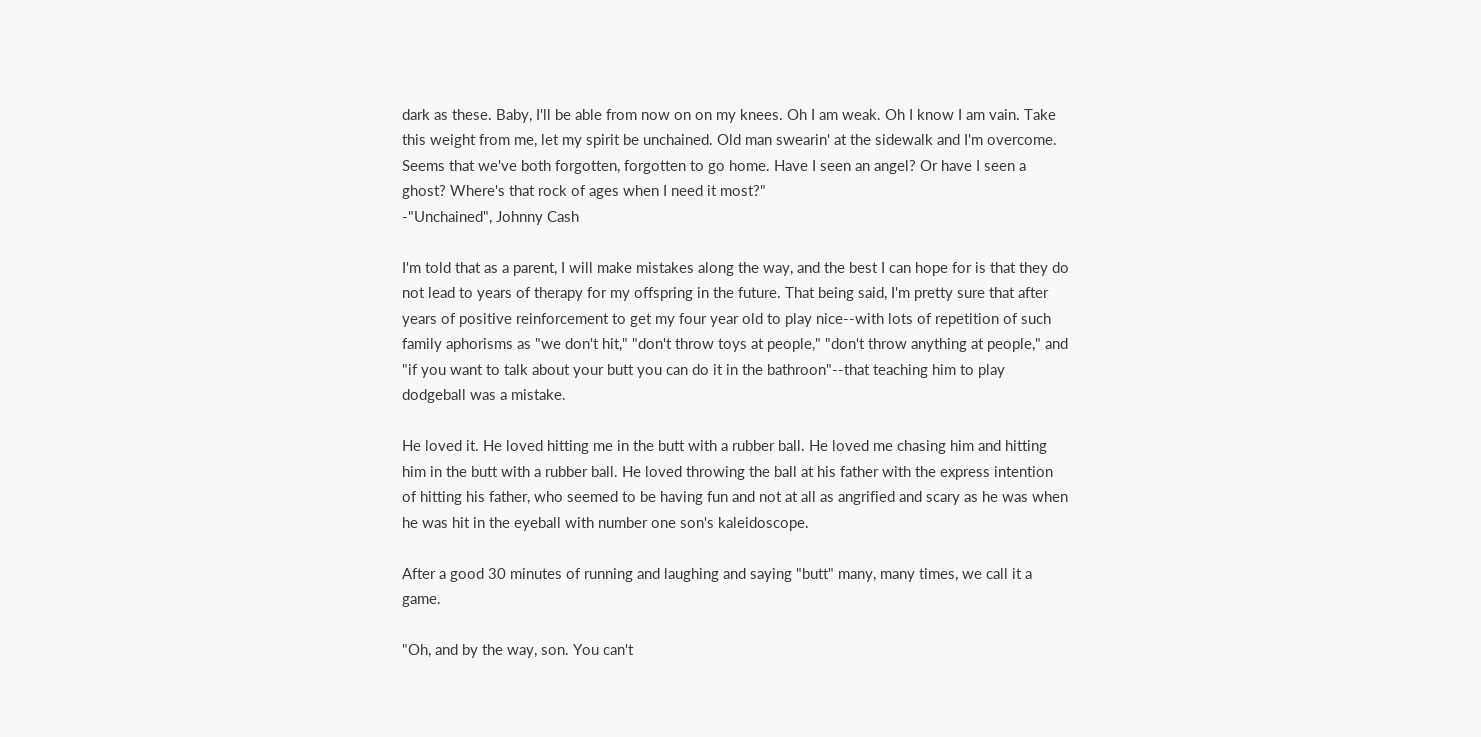dark as these. Baby, I'll be able from now on on my knees. Oh I am weak. Oh I know I am vain. Take this weight from me, let my spirit be unchained. Old man swearin' at the sidewalk and I'm overcome. Seems that we've both forgotten, forgotten to go home. Have I seen an angel? Or have I seen a ghost? Where's that rock of ages when I need it most?"
-"Unchained", Johnny Cash

I'm told that as a parent, I will make mistakes along the way, and the best I can hope for is that they do not lead to years of therapy for my offspring in the future. That being said, I'm pretty sure that after years of positive reinforcement to get my four year old to play nice--with lots of repetition of such family aphorisms as "we don't hit," "don't throw toys at people," "don't throw anything at people," and "if you want to talk about your butt you can do it in the bathroon"--that teaching him to play dodgeball was a mistake.

He loved it. He loved hitting me in the butt with a rubber ball. He loved me chasing him and hitting him in the butt with a rubber ball. He loved throwing the ball at his father with the express intention of hitting his father, who seemed to be having fun and not at all as angrified and scary as he was when he was hit in the eyeball with number one son's kaleidoscope.

After a good 30 minutes of running and laughing and saying "butt" many, many times, we call it a game.

"Oh, and by the way, son. You can't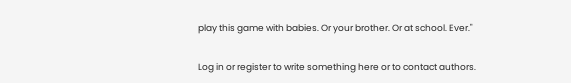play this game with babies. Or your brother. Or at school. Ever."


Log in or register to write something here or to contact authors.